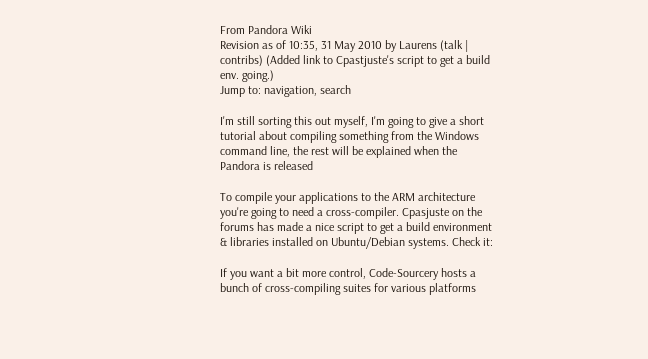From Pandora Wiki
Revision as of 10:35, 31 May 2010 by Laurens (talk | contribs) (Added link to Cpastjuste's script to get a build env. going.)
Jump to: navigation, search

I'm still sorting this out myself, I'm going to give a short tutorial about compiling something from the Windows command line, the rest will be explained when the Pandora is released

To compile your applications to the ARM architecture you're going to need a cross-compiler. Cpasjuste on the forums has made a nice script to get a build environment & libraries installed on Ubuntu/Debian systems. Check it:

If you want a bit more control, Code-Sourcery hosts a bunch of cross-compiling suites for various platforms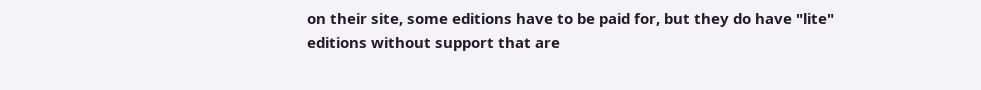on their site, some editions have to be paid for, but they do have "lite" editions without support that are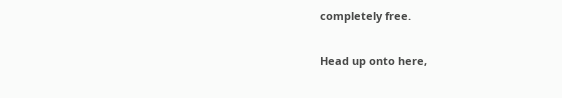completely free.

Head up onto here,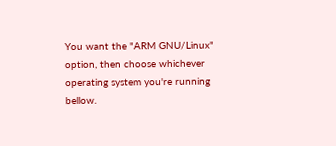You want the "ARM GNU/Linux" option, then choose whichever operating system you're running bellow.